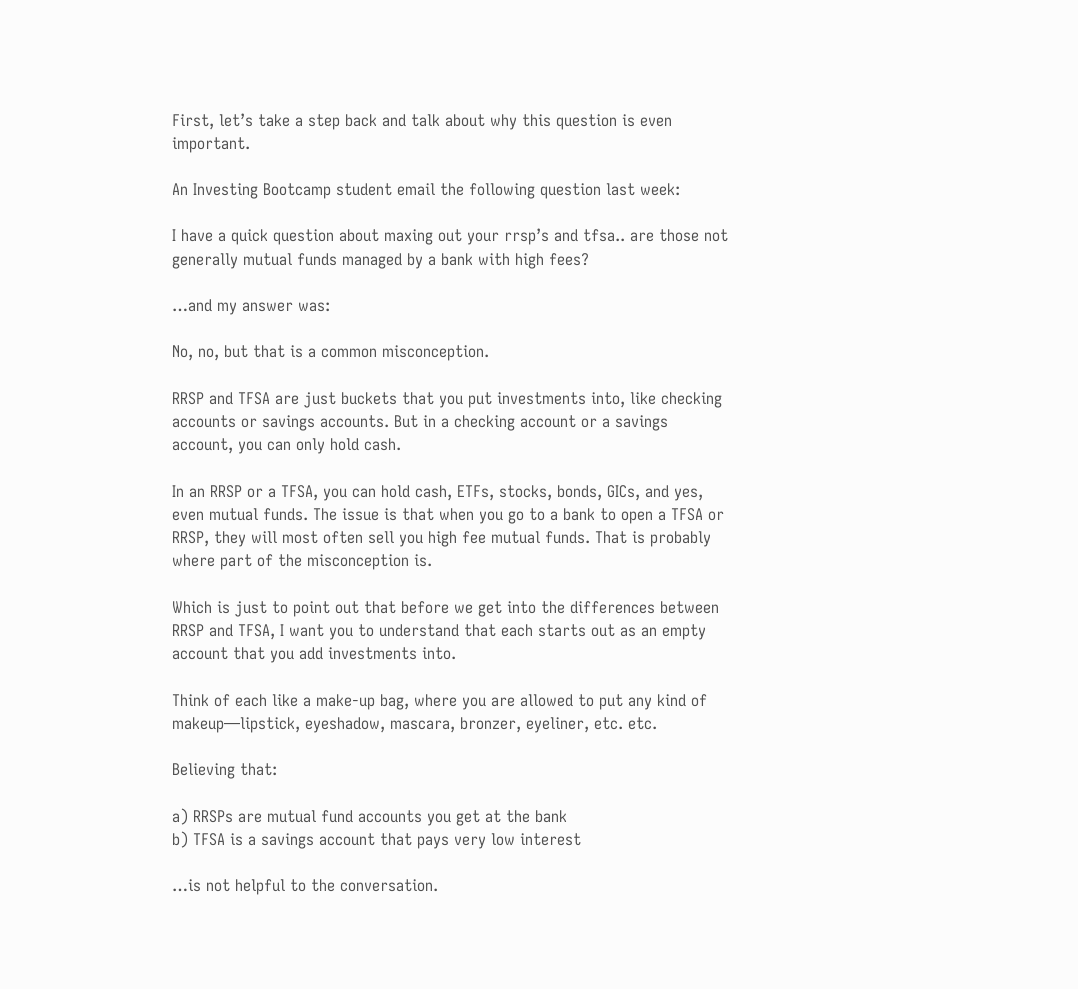First, let’s take a step back and talk about why this question is even important.

An Investing Bootcamp student email the following question last week:

I have a quick question about maxing out your rrsp’s and tfsa.. are those not generally mutual funds managed by a bank with high fees?

…and my answer was:

No, no, but that is a common misconception.

RRSP and TFSA are just buckets that you put investments into, like checking accounts or savings accounts. But in a checking account or a savings account, you can only hold cash.

In an RRSP or a TFSA, you can hold cash, ETFs, stocks, bonds, GICs, and yes, even mutual funds. The issue is that when you go to a bank to open a TFSA or RRSP, they will most often sell you high fee mutual funds. That is probably where part of the misconception is.

Which is just to point out that before we get into the differences between RRSP and TFSA, I want you to understand that each starts out as an empty account that you add investments into.

Think of each like a make-up bag, where you are allowed to put any kind of makeup—lipstick, eyeshadow, mascara, bronzer, eyeliner, etc. etc.

Believing that:

a) RRSPs are mutual fund accounts you get at the bank
b) TFSA is a savings account that pays very low interest

…is not helpful to the conversation.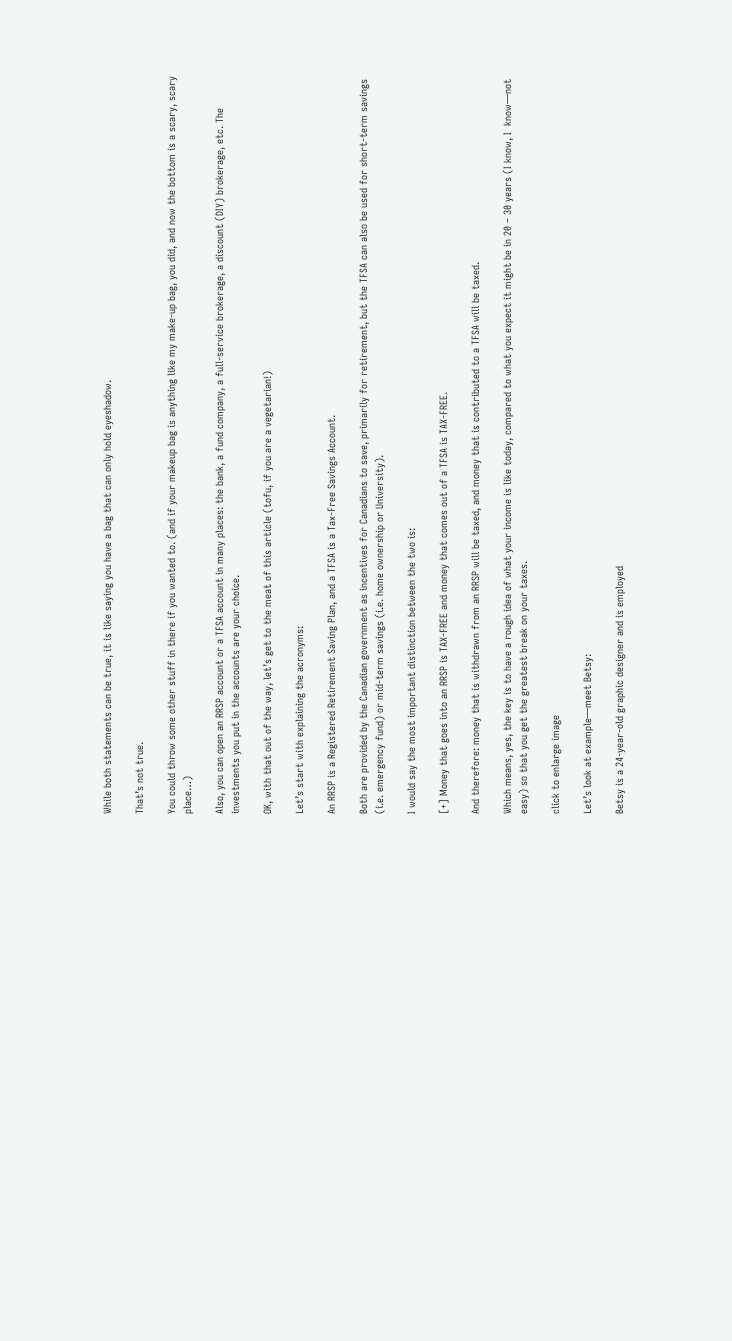While both statements can be true, it is like saying you have a bag that can only hold eyeshadow.

That’s not true.

You could throw some other stuff in there if you wanted to. (and if your makeup bag is anything like my make-up bag, you did, and now the bottom is a scary, scary place…)

Also, you can open an RRSP account or a TFSA account in many places: the bank, a fund company, a full-service brokerage, a discount (DIY) brokerage, etc. The investments you put in the accounts are your choice.

OK, with that out of the way, let’s get to the meat of this article (tofu, if you are a vegetarian!)

Let’s start with explaining the acronyms:

An RRSP is a Registered Retirement Saving Plan, and a TFSA is a Tax-Free Savings Account.

Both are provided by the Canadian government as incentives for Canadians to save, primarily for retirement, but the TFSA can also be used for short-term savings (i.e. emergency fund) or mid-term savings (i.e. home ownership or University).

I would say the most important distinction between the two is:

[+] Money that goes into an RRSP is TAX-FREE and money that comes out of a TFSA is TAX-FREE.

And therefore: money that is withdrawn from an RRSP will be taxed, and money that is contributed to a TFSA will be taxed.

Which means, yes, the key is to have a rough idea of what your income is like today, compared to what you expect it might be in 20 – 30 years (I know, I  know—not easy) so that you get the greatest break on your taxes.

click to enlarge image

Let’s look at example—meet Betsy:

Betsy is a 24-year-old graphic designer and is employed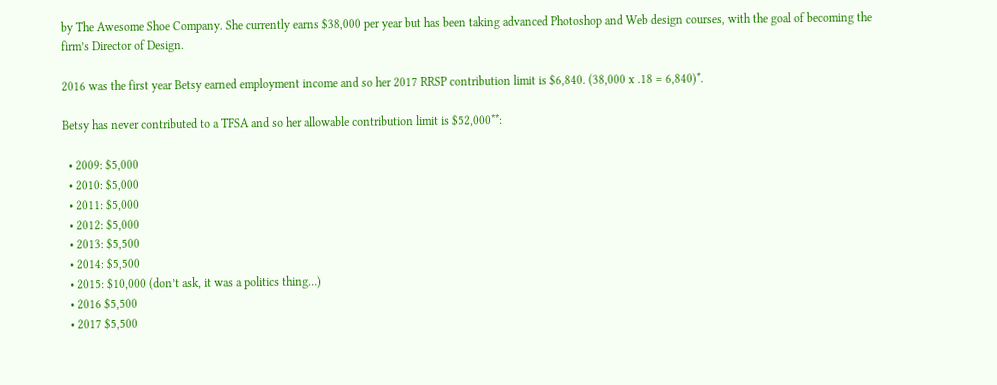by The Awesome Shoe Company. She currently earns $38,000 per year but has been taking advanced Photoshop and Web design courses, with the goal of becoming the firm’s Director of Design.

2016 was the first year Betsy earned employment income and so her 2017 RRSP contribution limit is $6,840. (38,000 x .18 = 6,840)*.

Betsy has never contributed to a TFSA and so her allowable contribution limit is $52,000**:

  • 2009: $5,000
  • 2010: $5,000
  • 2011: $5,000
  • 2012: $5,000
  • 2013: $5,500
  • 2014: $5,500
  • 2015: $10,000 (don’t ask, it was a politics thing…)
  • 2016 $5,500
  • 2017 $5,500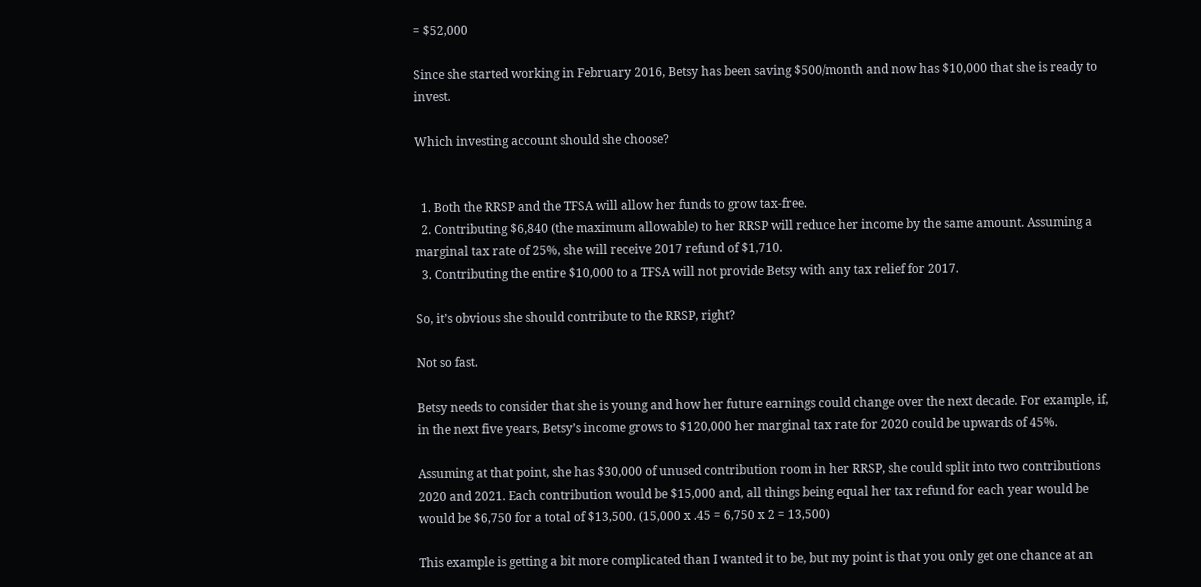= $52,000

Since she started working in February 2016, Betsy has been saving $500/month and now has $10,000 that she is ready to invest.

Which investing account should she choose?


  1. Both the RRSP and the TFSA will allow her funds to grow tax-free.
  2. Contributing $6,840 (the maximum allowable) to her RRSP will reduce her income by the same amount. Assuming a marginal tax rate of 25%, she will receive 2017 refund of $1,710.
  3. Contributing the entire $10,000 to a TFSA will not provide Betsy with any tax relief for 2017.

So, it’s obvious she should contribute to the RRSP, right?

Not so fast.

Betsy needs to consider that she is young and how her future earnings could change over the next decade. For example, if, in the next five years, Betsy’s income grows to $120,000 her marginal tax rate for 2020 could be upwards of 45%.

Assuming at that point, she has $30,000 of unused contribution room in her RRSP, she could split into two contributions 2020 and 2021. Each contribution would be $15,000 and, all things being equal her tax refund for each year would be would be $6,750 for a total of $13,500. (15,000 x .45 = 6,750 x 2 = 13,500)

This example is getting a bit more complicated than I wanted it to be, but my point is that you only get one chance at an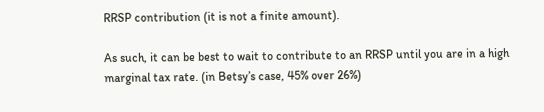RRSP contribution (it is not a finite amount).

As such, it can be best to wait to contribute to an RRSP until you are in a high marginal tax rate. (in Betsy’s case, 45% over 26%)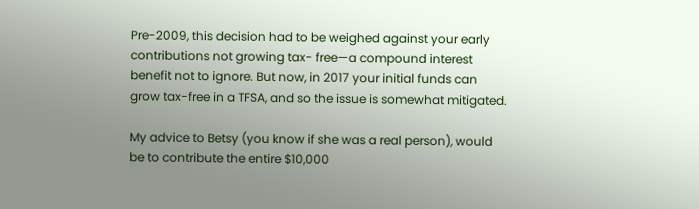Pre-2009, this decision had to be weighed against your early contributions not growing tax- free—a compound interest benefit not to ignore. But now, in 2017 your initial funds can grow tax-free in a TFSA, and so the issue is somewhat mitigated.

My advice to Betsy (you know if she was a real person), would be to contribute the entire $10,000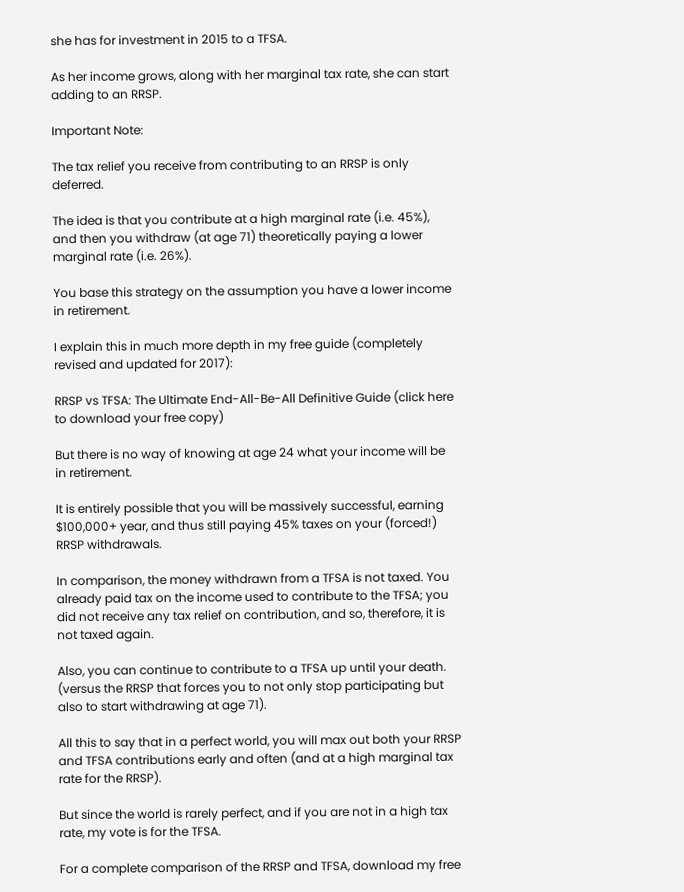she has for investment in 2015 to a TFSA.

As her income grows, along with her marginal tax rate, she can start adding to an RRSP.

Important Note:

The tax relief you receive from contributing to an RRSP is only deferred.

The idea is that you contribute at a high marginal rate (i.e. 45%), and then you withdraw (at age 71) theoretically paying a lower marginal rate (i.e. 26%).

You base this strategy on the assumption you have a lower income in retirement.

I explain this in much more depth in my free guide (completely revised and updated for 2017):

RRSP vs TFSA: The Ultimate End-All-Be-All Definitive Guide (click here to download your free copy)

But there is no way of knowing at age 24 what your income will be in retirement.

It is entirely possible that you will be massively successful, earning $100,000+ year, and thus still paying 45% taxes on your (forced!) RRSP withdrawals.

In comparison, the money withdrawn from a TFSA is not taxed. You already paid tax on the income used to contribute to the TFSA; you did not receive any tax relief on contribution, and so, therefore, it is not taxed again.

Also, you can continue to contribute to a TFSA up until your death. (versus the RRSP that forces you to not only stop participating but also to start withdrawing at age 71).

All this to say that in a perfect world, you will max out both your RRSP and TFSA contributions early and often (and at a high marginal tax rate for the RRSP).

But since the world is rarely perfect, and if you are not in a high tax rate, my vote is for the TFSA.

For a complete comparison of the RRSP and TFSA, download my free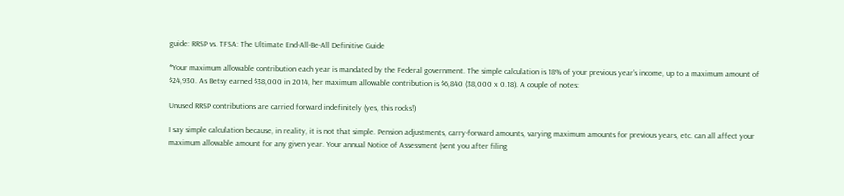guide: RRSP vs. TFSA: The Ultimate End-All-Be-All Definitive Guide

*Your maximum allowable contribution each year is mandated by the Federal government. The simple calculation is 18% of your previous year’s income, up to a maximum amount of $24,930. As Betsy earned $38,000 in 2014, her maximum allowable contribution is $6,840 (38,000 x 0.18). A couple of notes:

Unused RRSP contributions are carried forward indefinitely (yes, this rocks!)

I say simple calculation because, in reality, it is not that simple. Pension adjustments, carry-forward amounts, varying maximum amounts for previous years, etc. can all affect your maximum allowable amount for any given year. Your annual Notice of Assessment (sent you after filing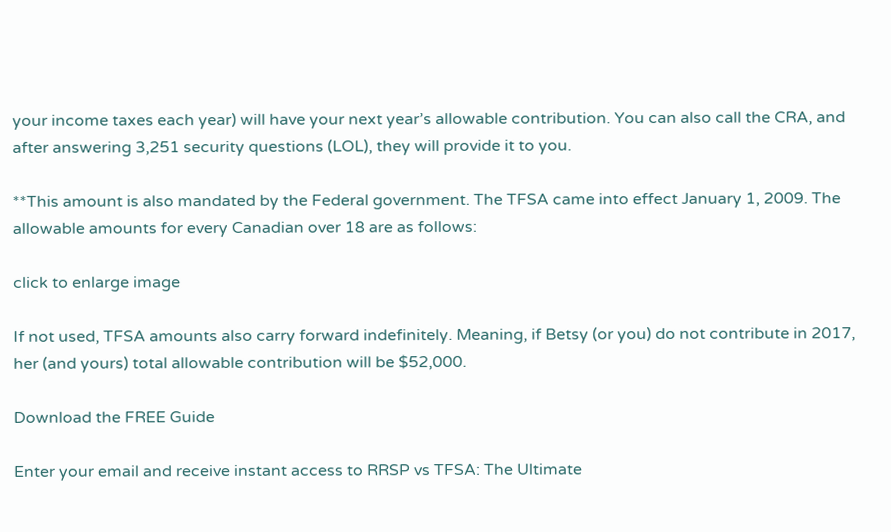your income taxes each year) will have your next year’s allowable contribution. You can also call the CRA, and after answering 3,251 security questions (LOL), they will provide it to you.

**This amount is also mandated by the Federal government. The TFSA came into effect January 1, 2009. The allowable amounts for every Canadian over 18 are as follows:

click to enlarge image

If not used, TFSA amounts also carry forward indefinitely. Meaning, if Betsy (or you) do not contribute in 2017, her (and yours) total allowable contribution will be $52,000.

Download the FREE Guide

Enter your email and receive instant access to RRSP vs TFSA: The Ultimate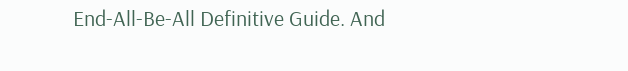End-All-Be-All Definitive Guide. And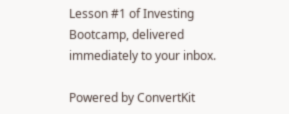Lesson #1 of Investing Bootcamp, delivered immediately to your inbox.

Powered by ConvertKit